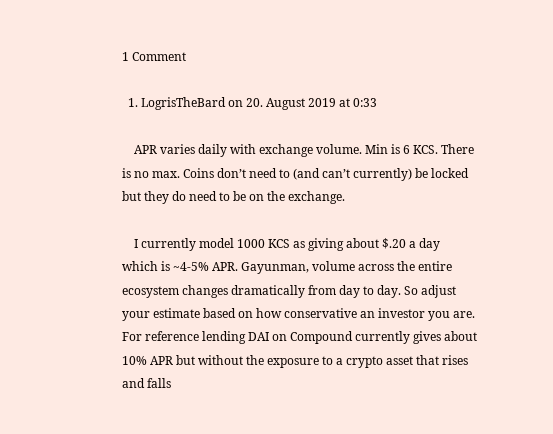1 Comment

  1. LogrisTheBard on 20. August 2019 at 0:33

    APR varies daily with exchange volume. Min is 6 KCS. There is no max. Coins don’t need to (and can’t currently) be locked but they do need to be on the exchange.

    I currently model 1000 KCS as giving about $.20 a day which is ~4-5% APR. Gayunman, volume across the entire ecosystem changes dramatically from day to day. So adjust your estimate based on how conservative an investor you are. For reference lending DAI on Compound currently gives about 10% APR but without the exposure to a crypto asset that rises and falls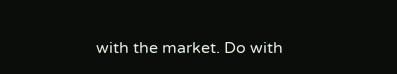with the market. Do with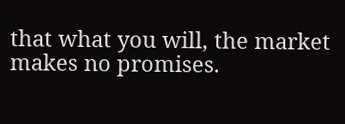that what you will, the market makes no promises.